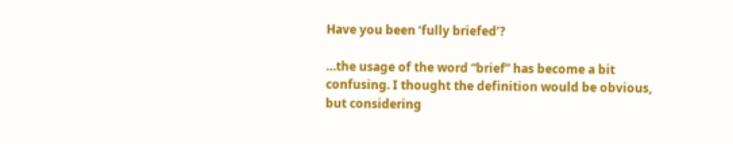Have you been ‘fully briefed’?

…the usage of the word “brief” has become a bit confusing. I thought the definition would be obvious, but considering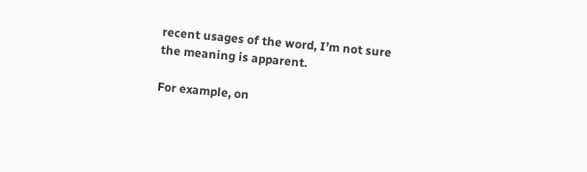recent usages of the word, I’m not sure the meaning is apparent.

For example, on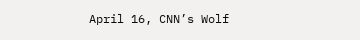April 16, CNN’s Wolf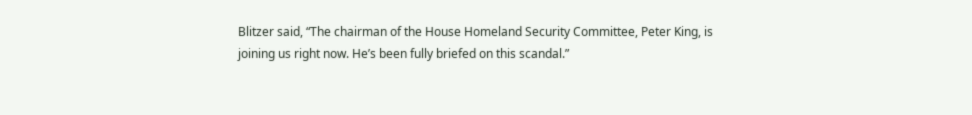Blitzer said, “The chairman of the House Homeland Security Committee, Peter King, is joining us right now. He’s been fully briefed on this scandal.”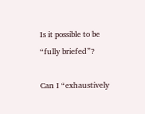Is it possible to be “fully briefed”?

Can I “exhaustively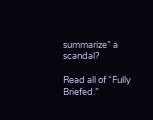summarize” a scandal?

Read all of “Fully Briefed.”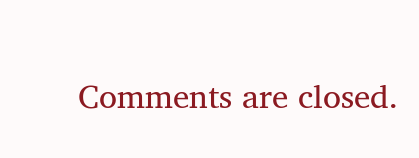Comments are closed.